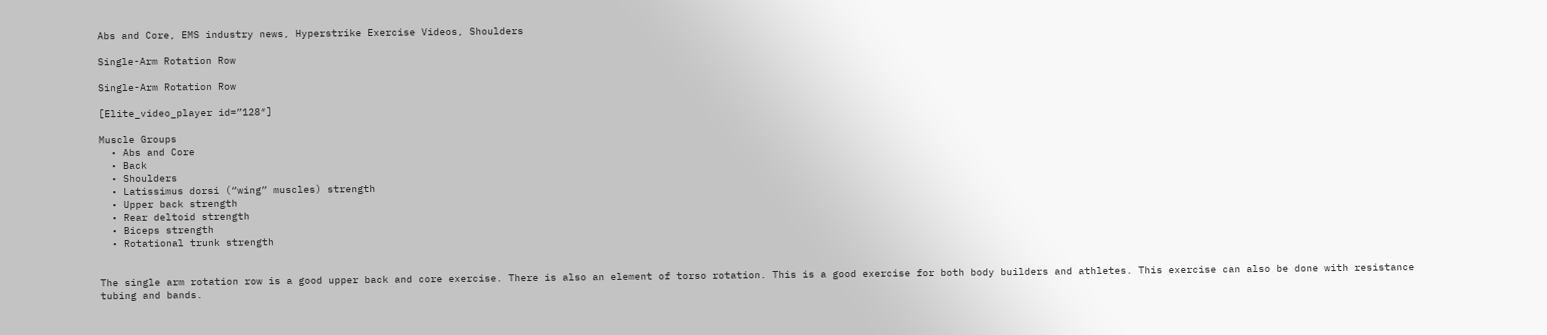Abs and Core, EMS industry news, Hyperstrike Exercise Videos, Shoulders

Single-Arm Rotation Row

Single-Arm Rotation Row

[Elite_video_player id=”128″]

Muscle Groups
  • Abs and Core
  • Back
  • Shoulders
  • Latissimus dorsi (“wing” muscles) strength
  • Upper back strength
  • Rear deltoid strength
  • Biceps strength
  • Rotational trunk strength


The single arm rotation row is a good upper back and core exercise. There is also an element of torso rotation. This is a good exercise for both body builders and athletes. This exercise can also be done with resistance tubing and bands.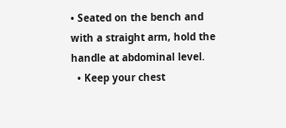• Seated on the bench and with a straight arm, hold the handle at abdominal level.
  • Keep your chest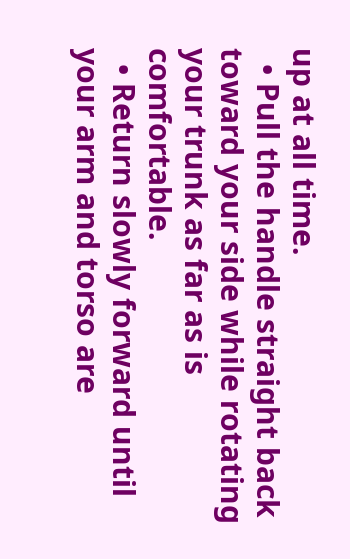up at all time.
  • Pull the handle straight back toward your side while rotating your trunk as far as is comfortable.
  • Return slowly forward until your arm and torso are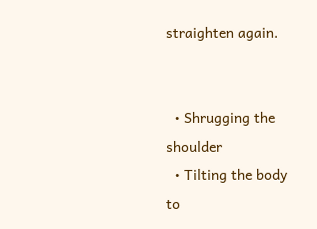straighten again.


  • Shrugging the shoulder
  • Tilting the body to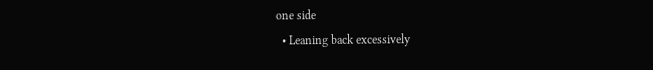one side
  • Leaning back excessively